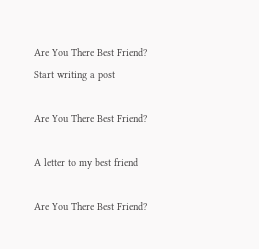Are You There Best Friend?
Start writing a post

Are You There Best Friend?

A letter to my best friend

Are You There Best Friend?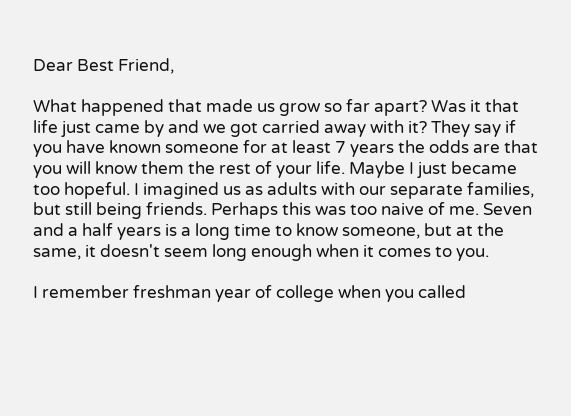Dear Best Friend,

What happened that made us grow so far apart? Was it that life just came by and we got carried away with it? They say if you have known someone for at least 7 years the odds are that you will know them the rest of your life. Maybe I just became too hopeful. I imagined us as adults with our separate families, but still being friends. Perhaps this was too naive of me. Seven and a half years is a long time to know someone, but at the same, it doesn't seem long enough when it comes to you.

I remember freshman year of college when you called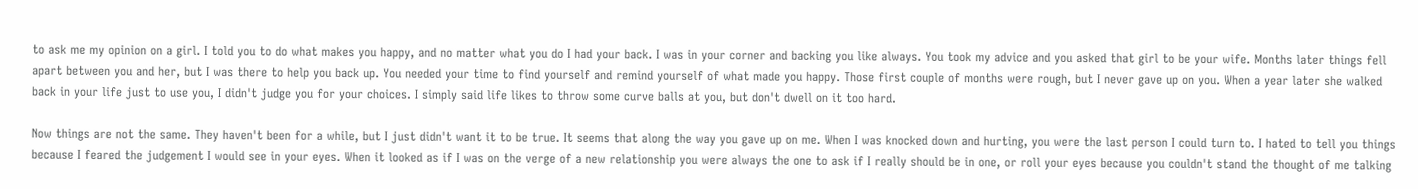to ask me my opinion on a girl. I told you to do what makes you happy, and no matter what you do I had your back. I was in your corner and backing you like always. You took my advice and you asked that girl to be your wife. Months later things fell apart between you and her, but I was there to help you back up. You needed your time to find yourself and remind yourself of what made you happy. Those first couple of months were rough, but I never gave up on you. When a year later she walked back in your life just to use you, I didn't judge you for your choices. I simply said life likes to throw some curve balls at you, but don't dwell on it too hard.

Now things are not the same. They haven't been for a while, but I just didn't want it to be true. It seems that along the way you gave up on me. When I was knocked down and hurting, you were the last person I could turn to. I hated to tell you things because I feared the judgement I would see in your eyes. When it looked as if I was on the verge of a new relationship you were always the one to ask if I really should be in one, or roll your eyes because you couldn't stand the thought of me talking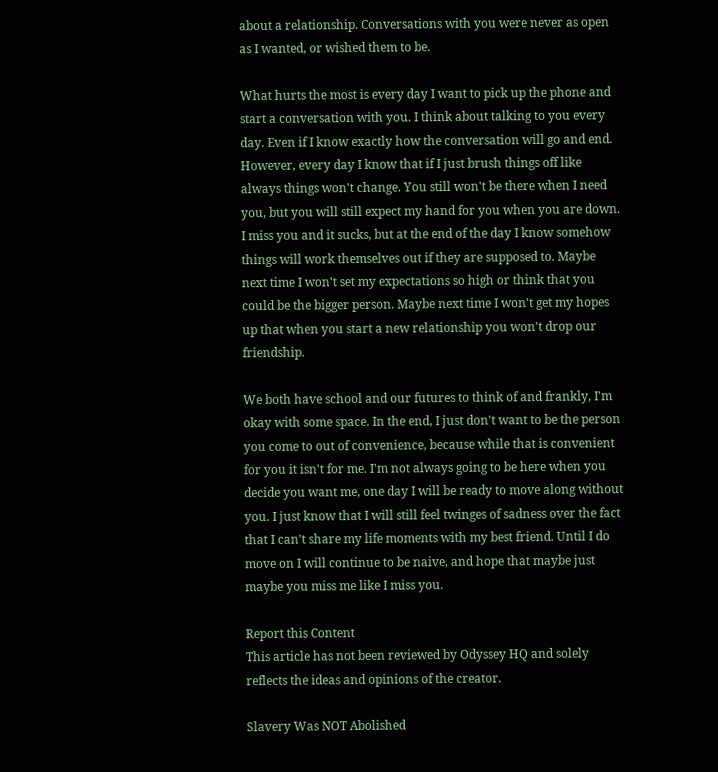about a relationship. Conversations with you were never as open as I wanted, or wished them to be.

What hurts the most is every day I want to pick up the phone and start a conversation with you. I think about talking to you every day. Even if I know exactly how the conversation will go and end. However, every day I know that if I just brush things off like always things won't change. You still won't be there when I need you, but you will still expect my hand for you when you are down. I miss you and it sucks, but at the end of the day I know somehow things will work themselves out if they are supposed to. Maybe next time I won't set my expectations so high or think that you could be the bigger person. Maybe next time I won't get my hopes up that when you start a new relationship you won't drop our friendship.

We both have school and our futures to think of and frankly, I'm okay with some space. In the end, I just don't want to be the person you come to out of convenience, because while that is convenient for you it isn't for me. I'm not always going to be here when you decide you want me, one day I will be ready to move along without you. I just know that I will still feel twinges of sadness over the fact that I can't share my life moments with my best friend. Until I do move on I will continue to be naive, and hope that maybe just maybe you miss me like I miss you.

Report this Content
This article has not been reviewed by Odyssey HQ and solely reflects the ideas and opinions of the creator.

Slavery Was NOT Abolished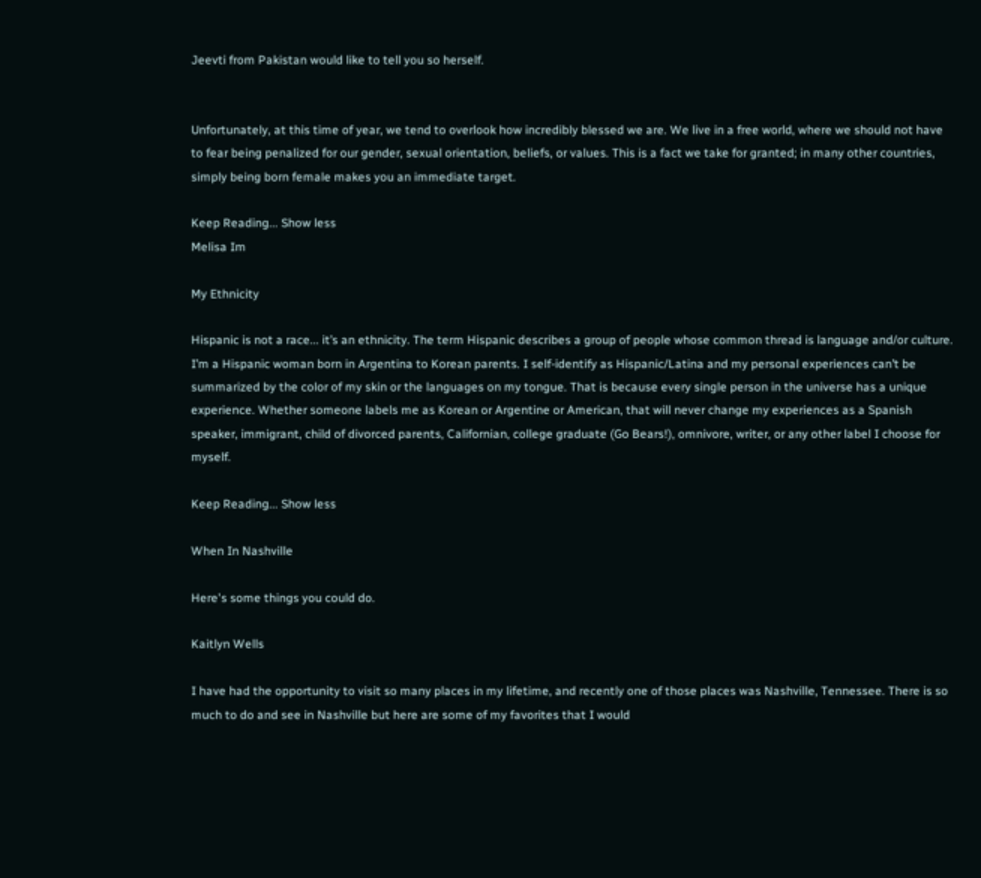Jeevti from Pakistan would like to tell you so herself.


Unfortunately, at this time of year, we tend to overlook how incredibly blessed we are. We live in a free world, where we should not have to fear being penalized for our gender, sexual orientation, beliefs, or values. This is a fact we take for granted; in many other countries, simply being born female makes you an immediate target.

Keep Reading... Show less
Melisa Im

My Ethnicity

Hispanic is not a race... it’s an ethnicity. The term Hispanic describes a group of people whose common thread is language and/or culture. I’m a Hispanic woman born in Argentina to Korean parents. I self-identify as Hispanic/Latina and my personal experiences can’t be summarized by the color of my skin or the languages on my tongue. That is because every single person in the universe has a unique experience. Whether someone labels me as Korean or Argentine or American, that will never change my experiences as a Spanish speaker, immigrant, child of divorced parents, Californian, college graduate (Go Bears!), omnivore, writer, or any other label I choose for myself.

Keep Reading... Show less

When In Nashville

Here's some things you could do.

Kaitlyn Wells

I have had the opportunity to visit so many places in my lifetime, and recently one of those places was Nashville, Tennessee. There is so much to do and see in Nashville but here are some of my favorites that I would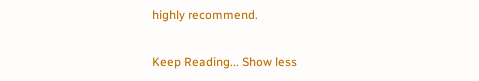highly recommend.

Keep Reading... Show less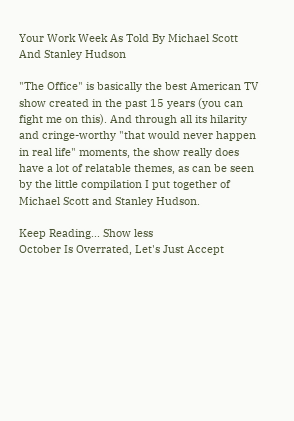Your Work Week As Told By Michael Scott And Stanley Hudson

"The Office" is basically the best American TV show created in the past 15 years (you can fight me on this). And through all its hilarity and cringe-worthy "that would never happen in real life" moments, the show really does have a lot of relatable themes, as can be seen by the little compilation I put together of Michael Scott and Stanley Hudson.

Keep Reading... Show less
October Is Overrated, Let's Just Accept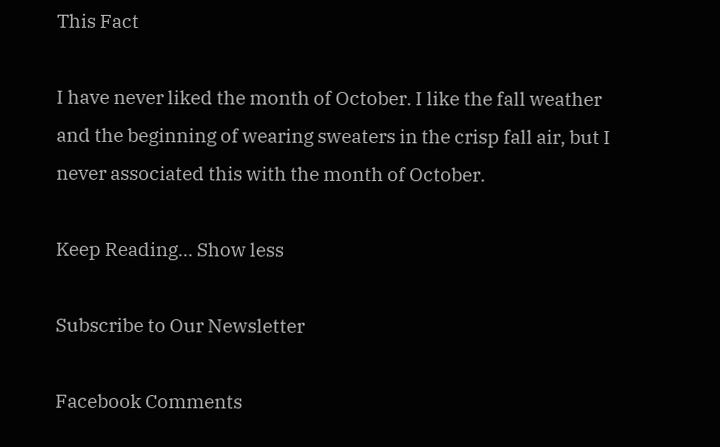This Fact

I have never liked the month of October. I like the fall weather and the beginning of wearing sweaters in the crisp fall air, but I never associated this with the month of October.

Keep Reading... Show less

Subscribe to Our Newsletter

Facebook Comments